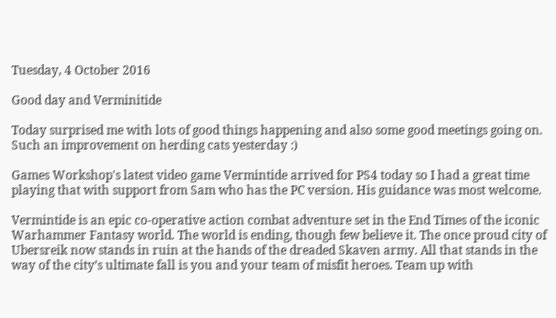Tuesday, 4 October 2016

Good day and Verminitide

Today surprised me with lots of good things happening and also some good meetings going on. Such an improvement on herding cats yesterday :)

Games Workshop's latest video game Vermintide arrived for PS4 today so I had a great time playing that with support from Sam who has the PC version. His guidance was most welcome.

Vermintide is an epic co-operative action combat adventure set in the End Times of the iconic Warhammer Fantasy world. The world is ending, though few believe it. The once proud city of Ubersreik now stands in ruin at the hands of the dreaded Skaven army. All that stands in the way of the city’s ultimate fall is you and your team of misfit heroes. Team up with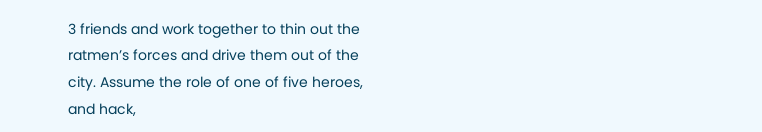3 friends and work together to thin out the ratmen’s forces and drive them out of the city. Assume the role of one of five heroes, and hack,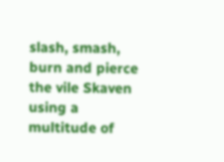slash, smash, burn and pierce the vile Skaven using a multitude of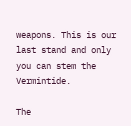weapons. This is our last stand and only you can stem the Vermintide.

The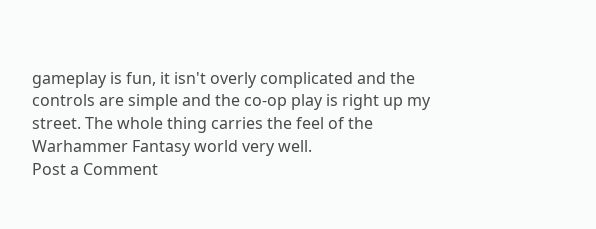gameplay is fun, it isn't overly complicated and the controls are simple and the co-op play is right up my street. The whole thing carries the feel of the Warhammer Fantasy world very well.
Post a Comment